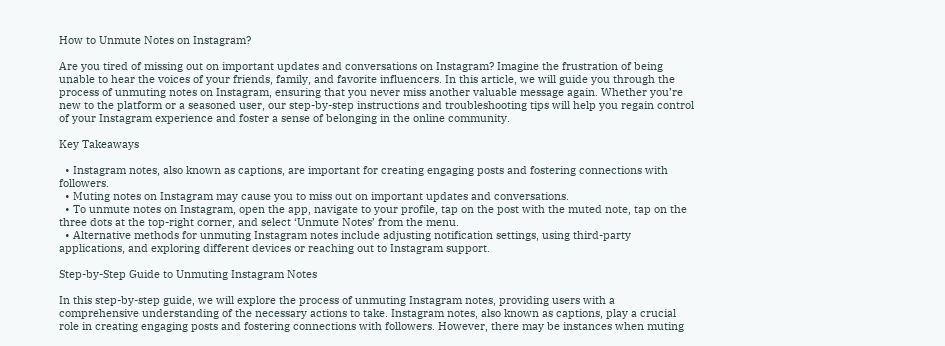How to Unmute Notes on Instagram?

Are you tired of missing out on important updates and conversations on Instagram? Imagine the frustration of being unable to hear the voices of your friends, family, and favorite influencers. In this article, we will guide you through the process of unmuting notes on Instagram, ensuring that you never miss another valuable message again. Whether you’re new to the platform or a seasoned user, our step-by-step instructions and troubleshooting tips will help you regain control of your Instagram experience and foster a sense of belonging in the online community.

Key Takeaways

  • Instagram notes, also known as captions, are important for creating engaging posts and fostering connections with followers.
  • Muting notes on Instagram may cause you to miss out on important updates and conversations.
  • To unmute notes on Instagram, open the app, navigate to your profile, tap on the post with the muted note, tap on the three dots at the top-right corner, and select ‘Unmute Notes’ from the menu.
  • Alternative methods for unmuting Instagram notes include adjusting notification settings, using third-party applications, and exploring different devices or reaching out to Instagram support.

Step-by-Step Guide to Unmuting Instagram Notes

In this step-by-step guide, we will explore the process of unmuting Instagram notes, providing users with a comprehensive understanding of the necessary actions to take. Instagram notes, also known as captions, play a crucial role in creating engaging posts and fostering connections with followers. However, there may be instances when muting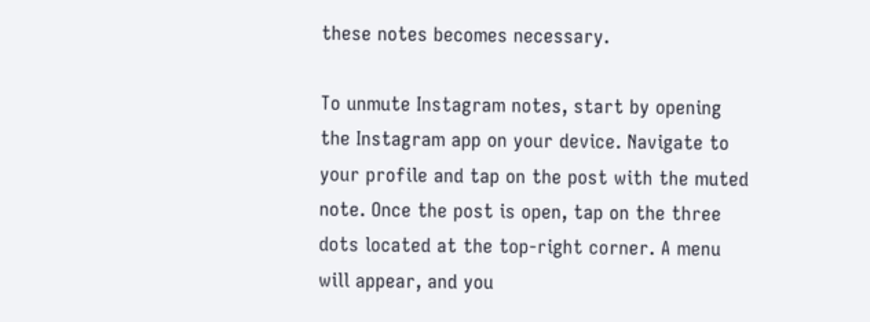these notes becomes necessary.

To unmute Instagram notes, start by opening the Instagram app on your device. Navigate to your profile and tap on the post with the muted note. Once the post is open, tap on the three dots located at the top-right corner. A menu will appear, and you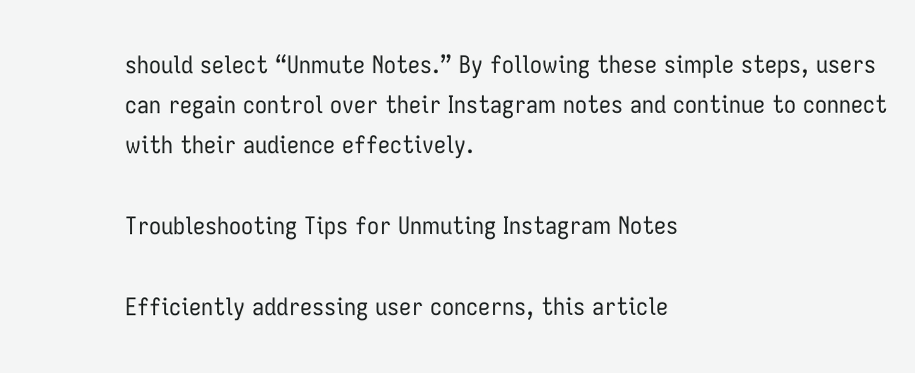should select “Unmute Notes.” By following these simple steps, users can regain control over their Instagram notes and continue to connect with their audience effectively.

Troubleshooting Tips for Unmuting Instagram Notes

Efficiently addressing user concerns, this article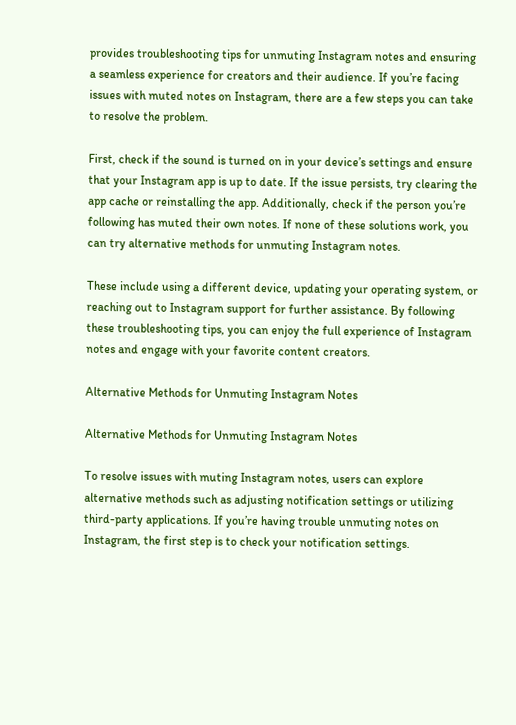provides troubleshooting tips for unmuting Instagram notes and ensuring a seamless experience for creators and their audience. If you’re facing issues with muted notes on Instagram, there are a few steps you can take to resolve the problem.

First, check if the sound is turned on in your device’s settings and ensure that your Instagram app is up to date. If the issue persists, try clearing the app cache or reinstalling the app. Additionally, check if the person you’re following has muted their own notes. If none of these solutions work, you can try alternative methods for unmuting Instagram notes.

These include using a different device, updating your operating system, or reaching out to Instagram support for further assistance. By following these troubleshooting tips, you can enjoy the full experience of Instagram notes and engage with your favorite content creators.

Alternative Methods for Unmuting Instagram Notes

Alternative Methods for Unmuting Instagram Notes

To resolve issues with muting Instagram notes, users can explore alternative methods such as adjusting notification settings or utilizing third-party applications. If you’re having trouble unmuting notes on Instagram, the first step is to check your notification settings.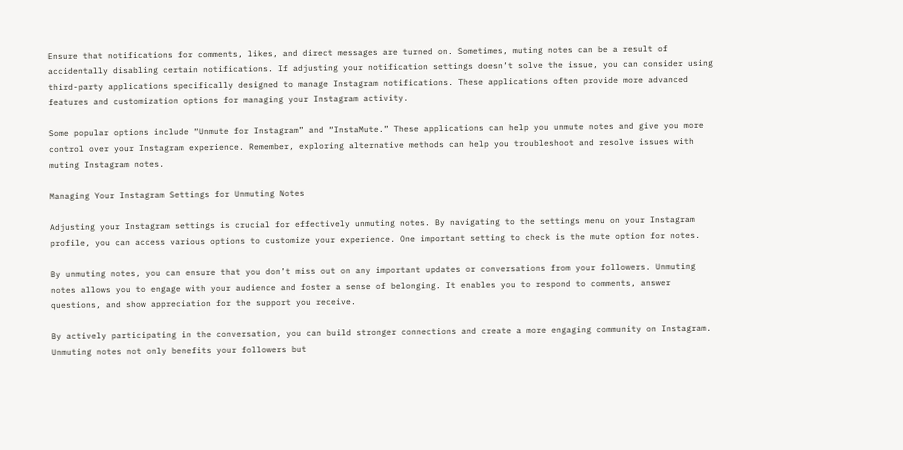Ensure that notifications for comments, likes, and direct messages are turned on. Sometimes, muting notes can be a result of accidentally disabling certain notifications. If adjusting your notification settings doesn’t solve the issue, you can consider using third-party applications specifically designed to manage Instagram notifications. These applications often provide more advanced features and customization options for managing your Instagram activity.

Some popular options include “Unmute for Instagram” and “InstaMute.” These applications can help you unmute notes and give you more control over your Instagram experience. Remember, exploring alternative methods can help you troubleshoot and resolve issues with muting Instagram notes.

Managing Your Instagram Settings for Unmuting Notes

Adjusting your Instagram settings is crucial for effectively unmuting notes. By navigating to the settings menu on your Instagram profile, you can access various options to customize your experience. One important setting to check is the mute option for notes.

By unmuting notes, you can ensure that you don’t miss out on any important updates or conversations from your followers. Unmuting notes allows you to engage with your audience and foster a sense of belonging. It enables you to respond to comments, answer questions, and show appreciation for the support you receive.

By actively participating in the conversation, you can build stronger connections and create a more engaging community on Instagram. Unmuting notes not only benefits your followers but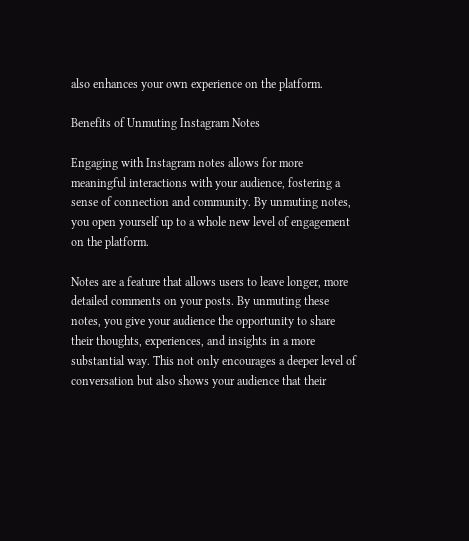also enhances your own experience on the platform.

Benefits of Unmuting Instagram Notes

Engaging with Instagram notes allows for more meaningful interactions with your audience, fostering a sense of connection and community. By unmuting notes, you open yourself up to a whole new level of engagement on the platform.

Notes are a feature that allows users to leave longer, more detailed comments on your posts. By unmuting these notes, you give your audience the opportunity to share their thoughts, experiences, and insights in a more substantial way. This not only encourages a deeper level of conversation but also shows your audience that their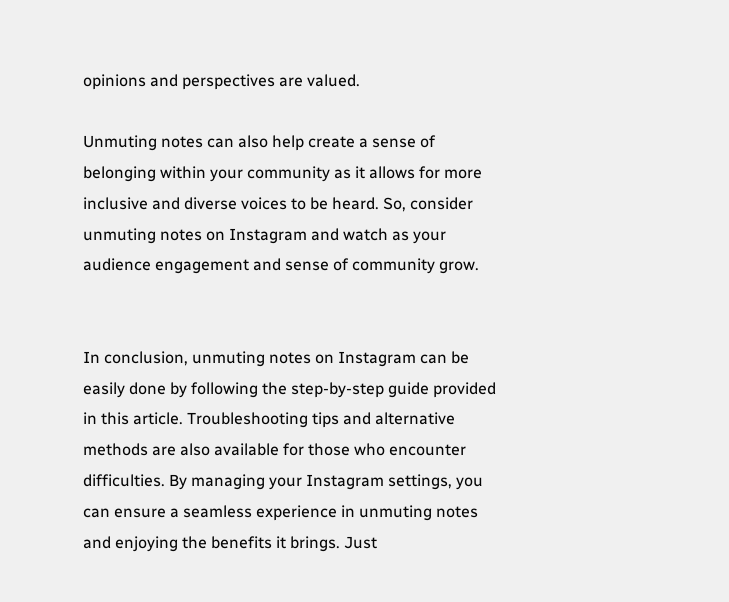opinions and perspectives are valued.

Unmuting notes can also help create a sense of belonging within your community as it allows for more inclusive and diverse voices to be heard. So, consider unmuting notes on Instagram and watch as your audience engagement and sense of community grow.


In conclusion, unmuting notes on Instagram can be easily done by following the step-by-step guide provided in this article. Troubleshooting tips and alternative methods are also available for those who encounter difficulties. By managing your Instagram settings, you can ensure a seamless experience in unmuting notes and enjoying the benefits it brings. Just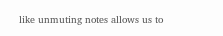like unmuting notes allows us to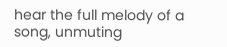hear the full melody of a song, unmuting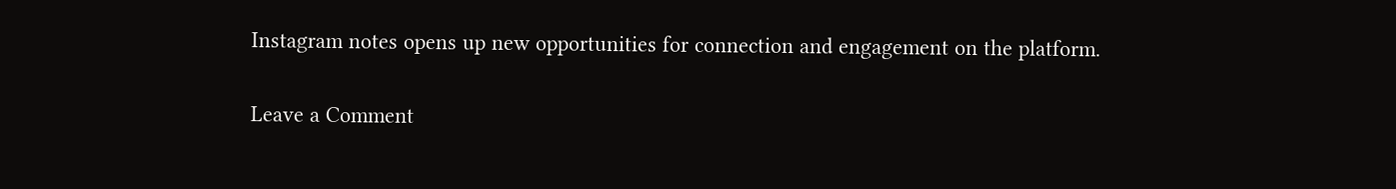Instagram notes opens up new opportunities for connection and engagement on the platform.

Leave a Comment